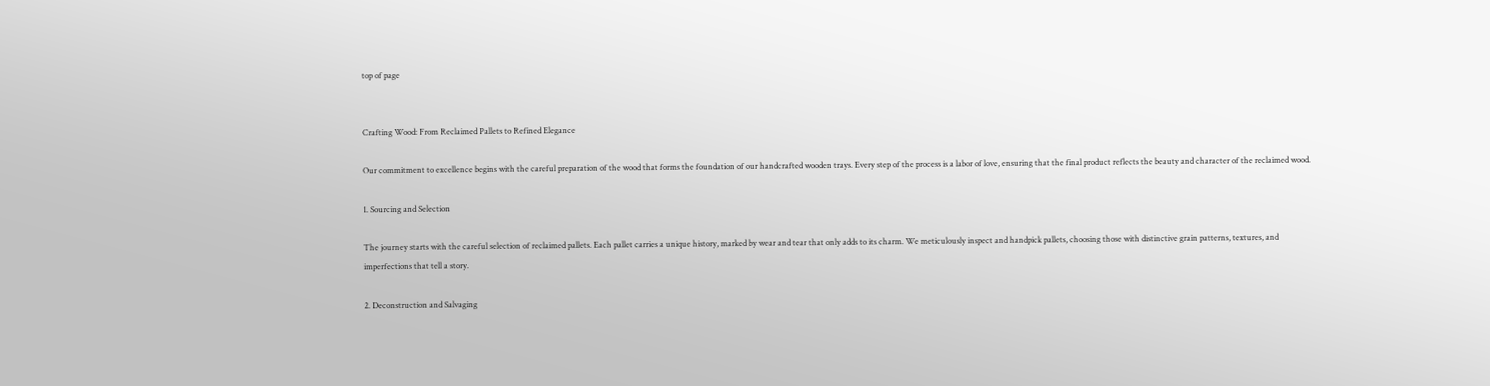top of page


Crafting Wood: From Reclaimed Pallets to Refined Elegance

Our commitment to excellence begins with the careful preparation of the wood that forms the foundation of our handcrafted wooden trays. Every step of the process is a labor of love, ensuring that the final product reflects the beauty and character of the reclaimed wood.

1. Sourcing and Selection

The journey starts with the careful selection of reclaimed pallets. Each pallet carries a unique history, marked by wear and tear that only adds to its charm. We meticulously inspect and handpick pallets, choosing those with distinctive grain patterns, textures, and imperfections that tell a story.

2. Deconstruction and Salvaging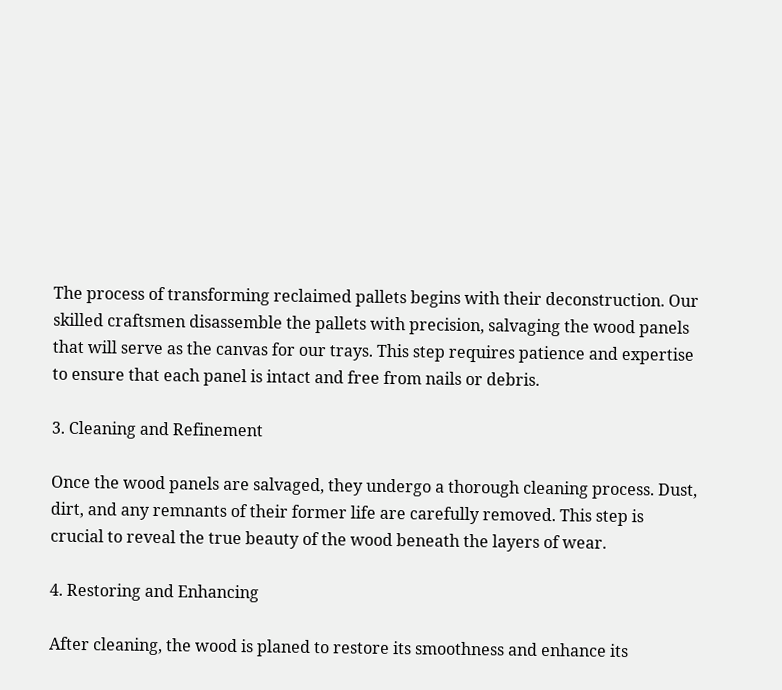The process of transforming reclaimed pallets begins with their deconstruction. Our skilled craftsmen disassemble the pallets with precision, salvaging the wood panels that will serve as the canvas for our trays. This step requires patience and expertise to ensure that each panel is intact and free from nails or debris.

3. Cleaning and Refinement

Once the wood panels are salvaged, they undergo a thorough cleaning process. Dust, dirt, and any remnants of their former life are carefully removed. This step is crucial to reveal the true beauty of the wood beneath the layers of wear.

4. Restoring and Enhancing

After cleaning, the wood is planed to restore its smoothness and enhance its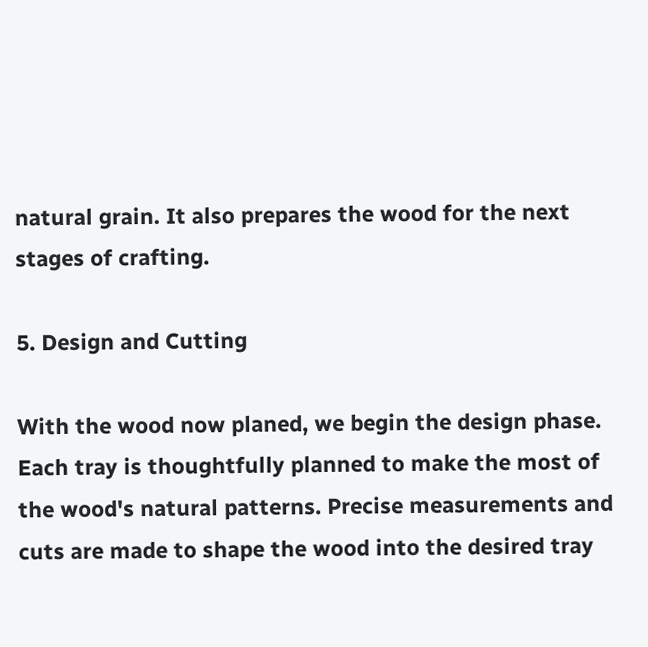natural grain. It also prepares the wood for the next stages of crafting.

5. Design and Cutting

With the wood now planed, we begin the design phase. Each tray is thoughtfully planned to make the most of the wood's natural patterns. Precise measurements and cuts are made to shape the wood into the desired tray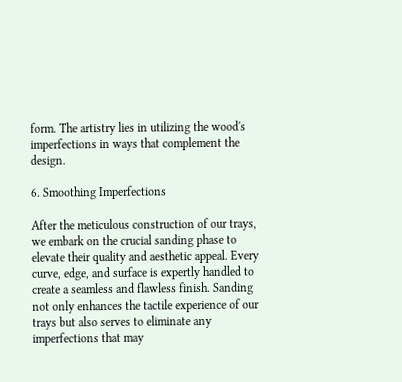form. The artistry lies in utilizing the wood's imperfections in ways that complement the design.

6. Smoothing Imperfections

After the meticulous construction of our trays, we embark on the crucial sanding phase to elevate their quality and aesthetic appeal. Every curve, edge, and surface is expertly handled to create a seamless and flawless finish. Sanding not only enhances the tactile experience of our trays but also serves to eliminate any imperfections that may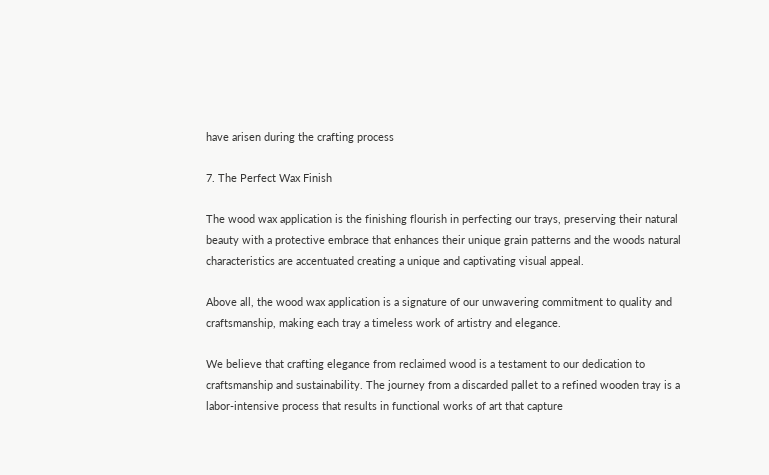have arisen during the crafting process

7. The Perfect Wax Finish

The wood wax application is the finishing flourish in perfecting our trays, preserving their natural beauty with a protective embrace that enhances their unique grain patterns and the woods natural characteristics are accentuated creating a unique and captivating visual appeal.

Above all, the wood wax application is a signature of our unwavering commitment to quality and craftsmanship, making each tray a timeless work of artistry and elegance.

We believe that crafting elegance from reclaimed wood is a testament to our dedication to craftsmanship and sustainability. The journey from a discarded pallet to a refined wooden tray is a labor-intensive process that results in functional works of art that capture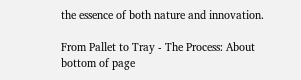the essence of both nature and innovation.

From Pallet to Tray - The Process: About
bottom of page